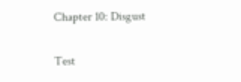Chapter 10: Disgust

Test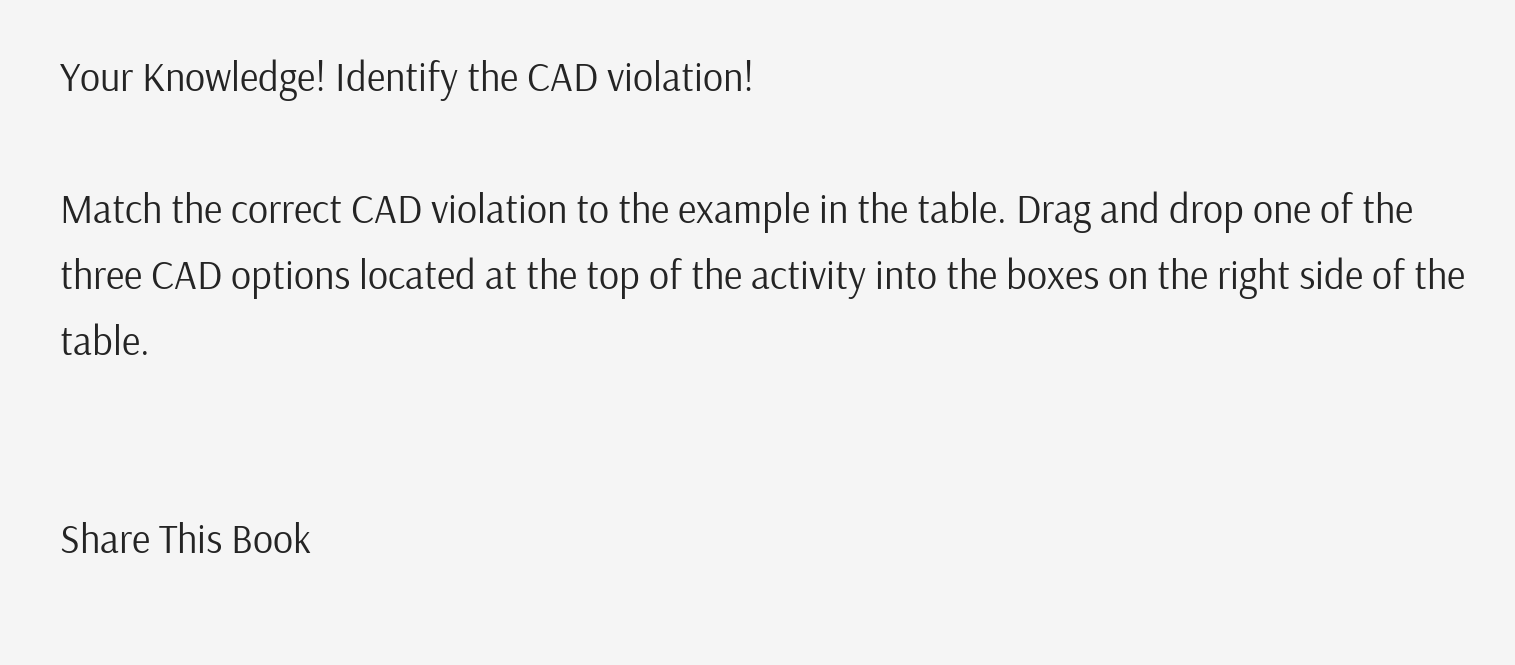Your Knowledge! Identify the CAD violation!

Match the correct CAD violation to the example in the table. Drag and drop one of the three CAD options located at the top of the activity into the boxes on the right side of the table.


Share This Book